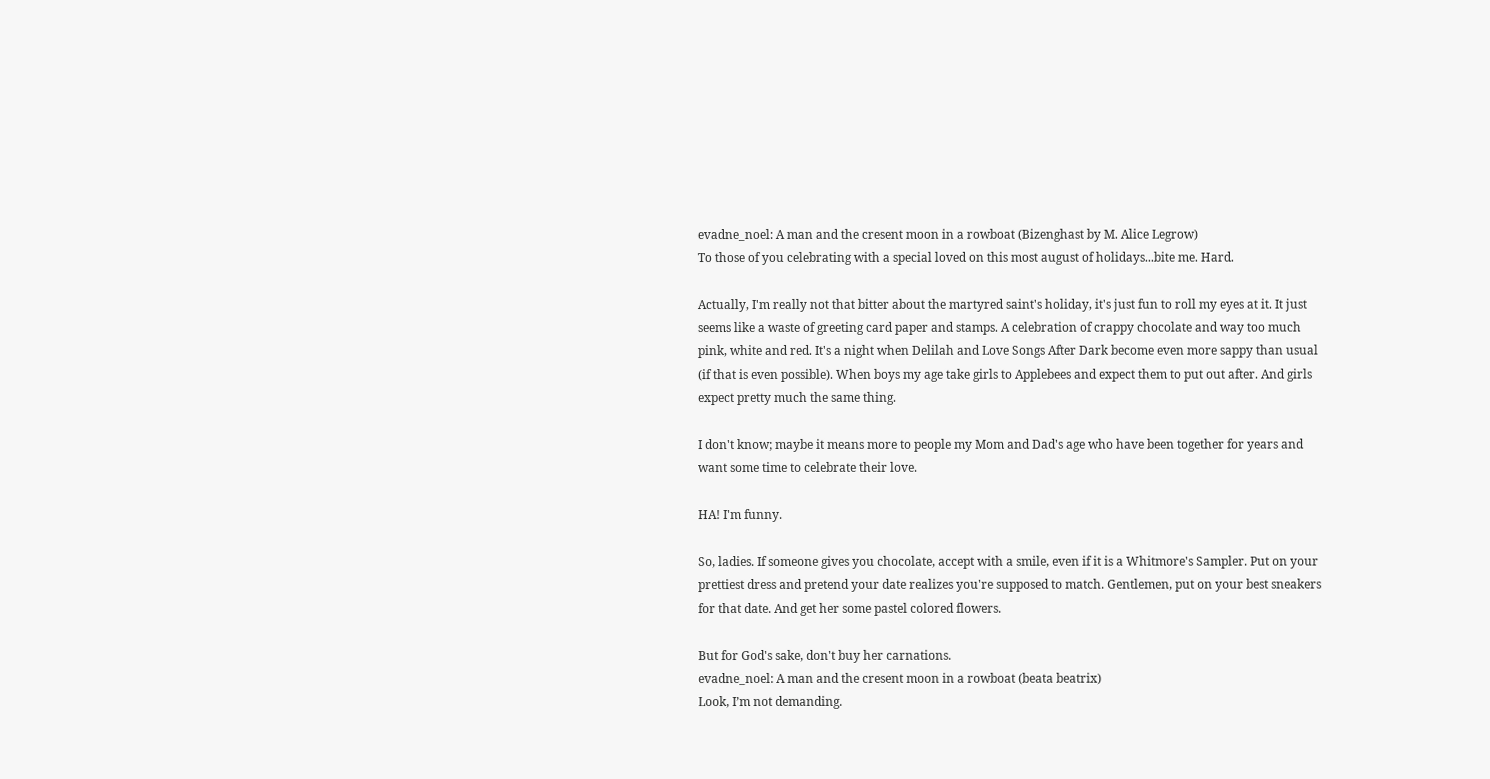evadne_noel: A man and the cresent moon in a rowboat (Bizenghast by M. Alice Legrow)
To those of you celebrating with a special loved on this most august of holidays...bite me. Hard.

Actually, I'm really not that bitter about the martyred saint's holiday, it's just fun to roll my eyes at it. It just seems like a waste of greeting card paper and stamps. A celebration of crappy chocolate and way too much pink, white and red. It's a night when Delilah and Love Songs After Dark become even more sappy than usual (if that is even possible). When boys my age take girls to Applebees and expect them to put out after. And girls expect pretty much the same thing.

I don't know; maybe it means more to people my Mom and Dad's age who have been together for years and want some time to celebrate their love.

HA! I'm funny.

So, ladies. If someone gives you chocolate, accept with a smile, even if it is a Whitmore's Sampler. Put on your prettiest dress and pretend your date realizes you're supposed to match. Gentlemen, put on your best sneakers for that date. And get her some pastel colored flowers.

But for God's sake, don't buy her carnations.
evadne_noel: A man and the cresent moon in a rowboat (beata beatrix)
Look, I’m not demanding.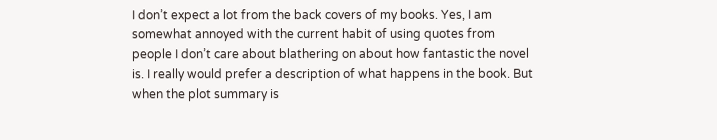I don’t expect a lot from the back covers of my books. Yes, I am somewhat annoyed with the current habit of using quotes from people I don’t care about blathering on about how fantastic the novel is. I really would prefer a description of what happens in the book. But when the plot summary is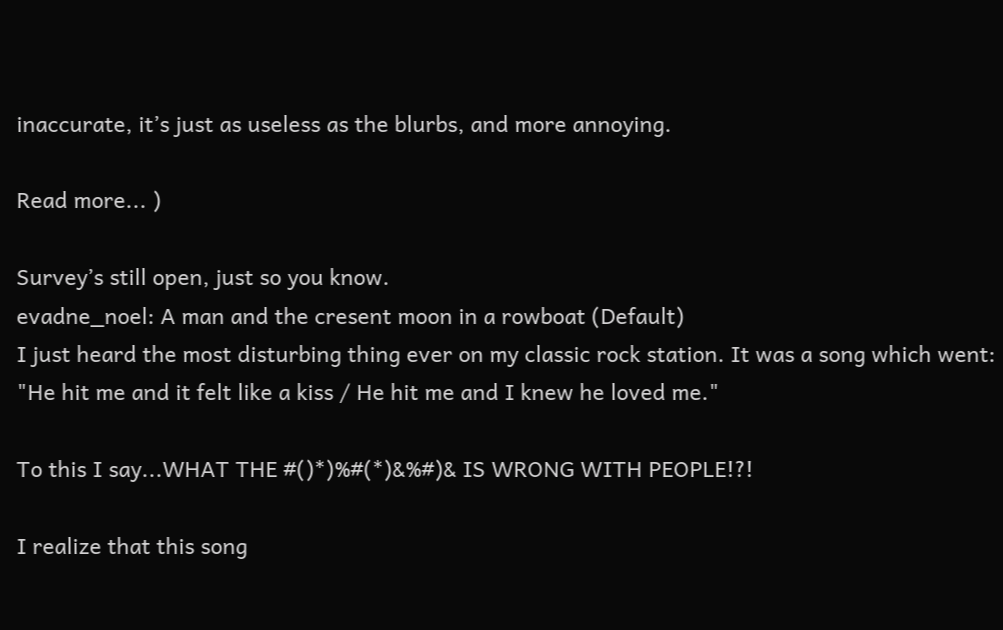inaccurate, it’s just as useless as the blurbs, and more annoying.

Read more... )

Survey’s still open, just so you know.
evadne_noel: A man and the cresent moon in a rowboat (Default)
I just heard the most disturbing thing ever on my classic rock station. It was a song which went: "He hit me and it felt like a kiss / He hit me and I knew he loved me."

To this I say...WHAT THE #()*)%#(*)&%#)& IS WRONG WITH PEOPLE!?!

I realize that this song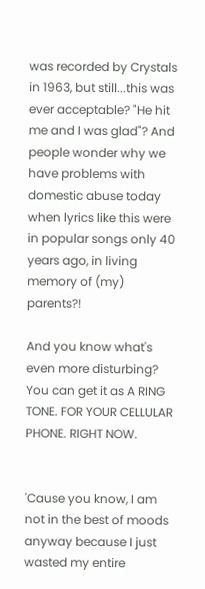was recorded by Crystals in 1963, but still...this was ever acceptable? "He hit me and I was glad"? And people wonder why we have problems with domestic abuse today when lyrics like this were in popular songs only 40 years ago, in living memory of (my) parents?!

And you know what's even more disturbing? You can get it as A RING TONE. FOR YOUR CELLULAR PHONE. RIGHT NOW.


'Cause you know, I am not in the best of moods anyway because I just wasted my entire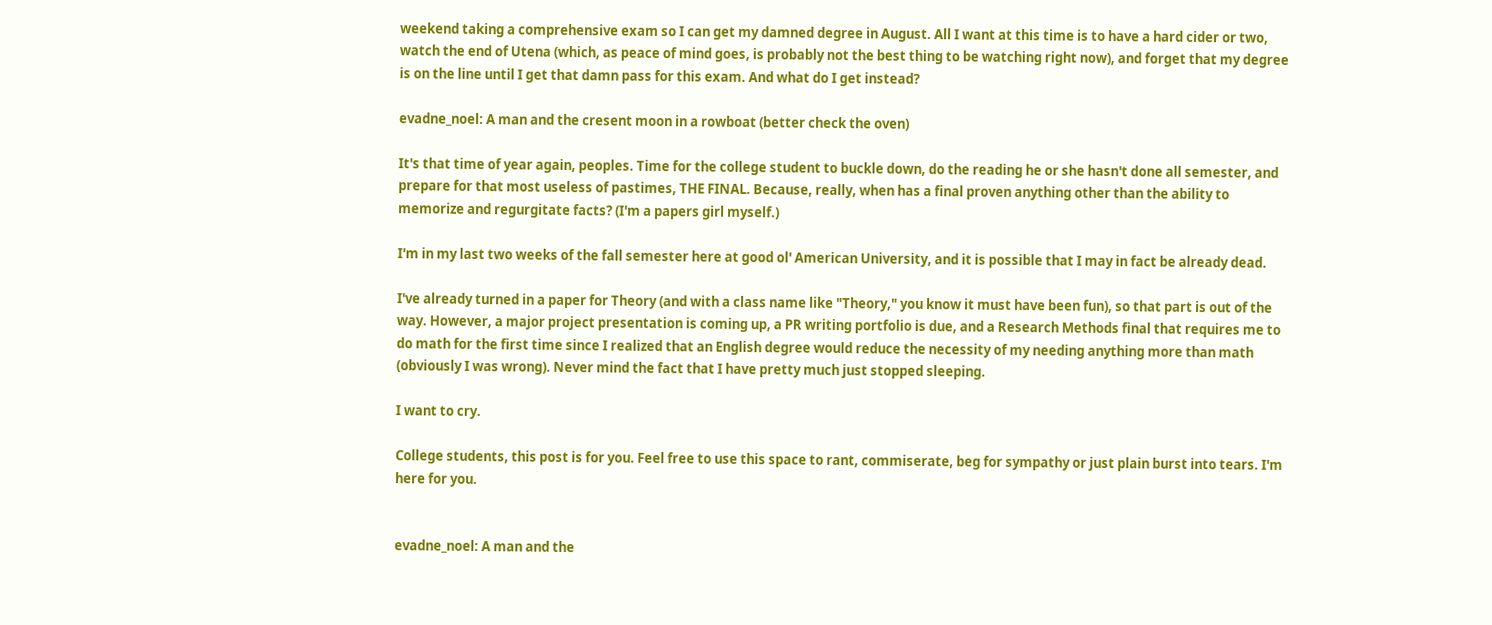weekend taking a comprehensive exam so I can get my damned degree in August. All I want at this time is to have a hard cider or two, watch the end of Utena (which, as peace of mind goes, is probably not the best thing to be watching right now), and forget that my degree is on the line until I get that damn pass for this exam. And what do I get instead?

evadne_noel: A man and the cresent moon in a rowboat (better check the oven)

It's that time of year again, peoples. Time for the college student to buckle down, do the reading he or she hasn't done all semester, and prepare for that most useless of pastimes, THE FINAL. Because, really, when has a final proven anything other than the ability to memorize and regurgitate facts? (I'm a papers girl myself.)

I'm in my last two weeks of the fall semester here at good ol' American University, and it is possible that I may in fact be already dead.

I've already turned in a paper for Theory (and with a class name like "Theory," you know it must have been fun), so that part is out of the way. However, a major project presentation is coming up, a PR writing portfolio is due, and a Research Methods final that requires me to do math for the first time since I realized that an English degree would reduce the necessity of my needing anything more than math (obviously I was wrong). Never mind the fact that I have pretty much just stopped sleeping.

I want to cry.

College students, this post is for you. Feel free to use this space to rant, commiserate, beg for sympathy or just plain burst into tears. I'm here for you.


evadne_noel: A man and the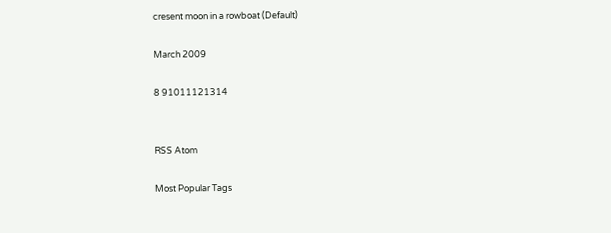cresent moon in a rowboat (Default)

March 2009

8 91011121314


RSS Atom

Most Popular Tags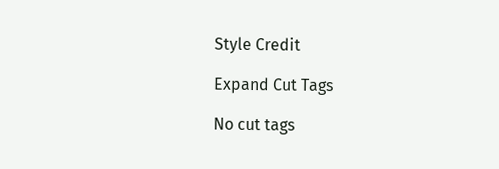Style Credit

Expand Cut Tags

No cut tags